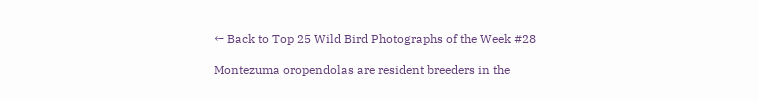← Back to Top 25 Wild Bird Photographs of the Week #28

Montezuma oropendolas are resident breeders in the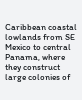Caribbean coastal lowlands from SE Mexico to central Panama, where they construct large colonies of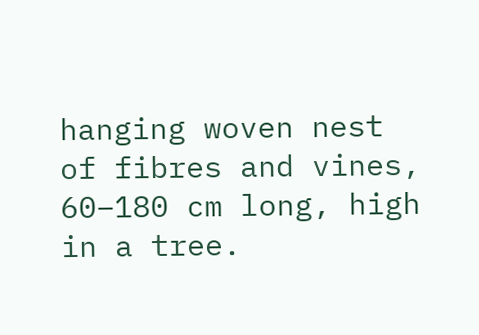hanging woven nest of fibres and vines, 60–180 cm long, high in a tree.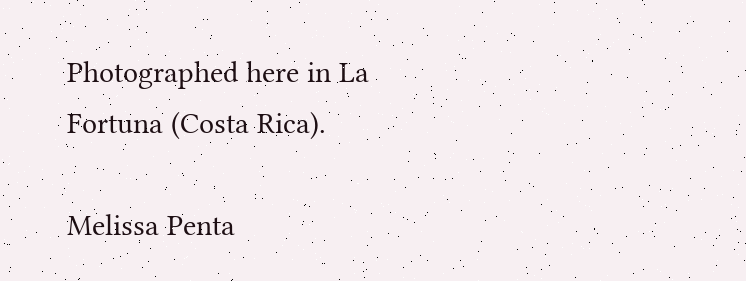Photographed here in La Fortuna (Costa Rica).

Melissa Penta